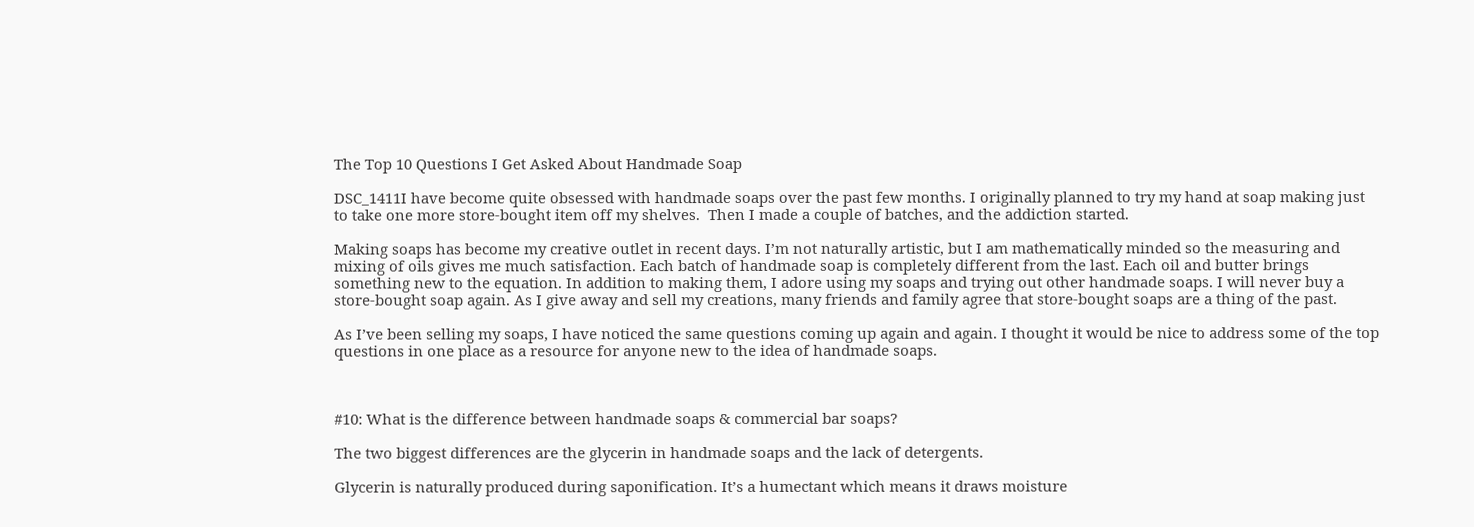The Top 10 Questions I Get Asked About Handmade Soap

DSC_1411I have become quite obsessed with handmade soaps over the past few months. I originally planned to try my hand at soap making just to take one more store-bought item off my shelves.  Then I made a couple of batches, and the addiction started.

Making soaps has become my creative outlet in recent days. I’m not naturally artistic, but I am mathematically minded so the measuring and mixing of oils gives me much satisfaction. Each batch of handmade soap is completely different from the last. Each oil and butter brings something new to the equation. In addition to making them, I adore using my soaps and trying out other handmade soaps. I will never buy a store-bought soap again. As I give away and sell my creations, many friends and family agree that store-bought soaps are a thing of the past.

As I’ve been selling my soaps, I have noticed the same questions coming up again and again. I thought it would be nice to address some of the top questions in one place as a resource for anyone new to the idea of handmade soaps.



#10: What is the difference between handmade soaps & commercial bar soaps?

The two biggest differences are the glycerin in handmade soaps and the lack of detergents.

Glycerin is naturally produced during saponification. It’s a humectant which means it draws moisture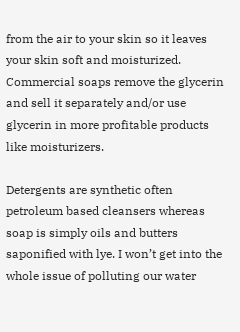from the air to your skin so it leaves your skin soft and moisturized. Commercial soaps remove the glycerin and sell it separately and/or use glycerin in more profitable products like moisturizers.

Detergents are synthetic often petroleum based cleansers whereas soap is simply oils and butters saponified with lye. I won’t get into the whole issue of polluting our water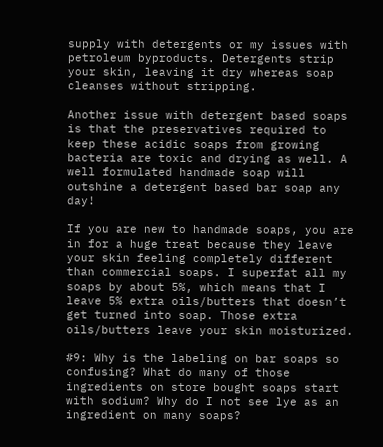supply with detergents or my issues with petroleum byproducts. Detergents strip your skin, leaving it dry whereas soap cleanses without stripping.

Another issue with detergent based soaps is that the preservatives required to keep these acidic soaps from growing bacteria are toxic and drying as well. A well formulated handmade soap will outshine a detergent based bar soap any day!

If you are new to handmade soaps, you are in for a huge treat because they leave your skin feeling completely different than commercial soaps. I superfat all my soaps by about 5%, which means that I leave 5% extra oils/butters that doesn’t get turned into soap. Those extra oils/butters leave your skin moisturized.

#9: Why is the labeling on bar soaps so confusing? What do many of those ingredients on store bought soaps start with sodium? Why do I not see lye as an ingredient on many soaps?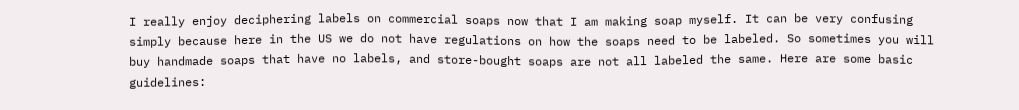I really enjoy deciphering labels on commercial soaps now that I am making soap myself. It can be very confusing simply because here in the US we do not have regulations on how the soaps need to be labeled. So sometimes you will buy handmade soaps that have no labels, and store-bought soaps are not all labeled the same. Here are some basic guidelines: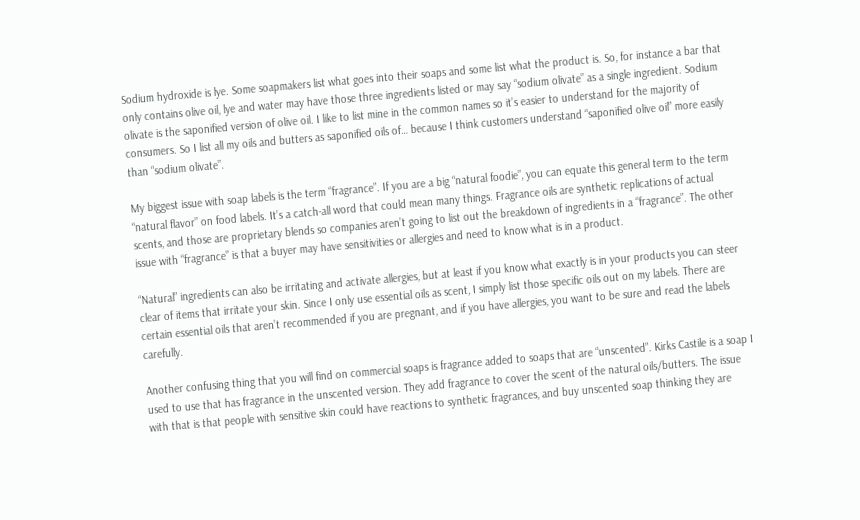Sodium hydroxide is lye. Some soapmakers list what goes into their soaps and some list what the product is. So, for instance a bar that only contains olive oil, lye and water may have those three ingredients listed or may say “sodium olivate” as a single ingredient. Sodium olivate is the saponified version of olive oil. I like to list mine in the common names so it’s easier to understand for the majority of consumers. So I list all my oils and butters as saponified oils of… because I think customers understand “saponified olive oil” more easily than “sodium olivate”.

My biggest issue with soap labels is the term “fragrance”. If you are a big “natural foodie”, you can equate this general term to the term “natural flavor” on food labels. It’s a catch-all word that could mean many things. Fragrance oils are synthetic replications of actual scents, and those are proprietary blends so companies aren’t going to list out the breakdown of ingredients in a “fragrance”. The other issue with “fragrance” is that a buyer may have sensitivities or allergies and need to know what is in a product.

“Natural” ingredients can also be irritating and activate allergies, but at least if you know what exactly is in your products you can steer clear of items that irritate your skin. Since I only use essential oils as scent, I simply list those specific oils out on my labels. There are certain essential oils that aren’t recommended if you are pregnant, and if you have allergies, you want to be sure and read the labels carefully.

Another confusing thing that you will find on commercial soaps is fragrance added to soaps that are “unscented”. Kirks Castile is a soap I used to use that has fragrance in the unscented version. They add fragrance to cover the scent of the natural oils/butters. The issue with that is that people with sensitive skin could have reactions to synthetic fragrances, and buy unscented soap thinking they are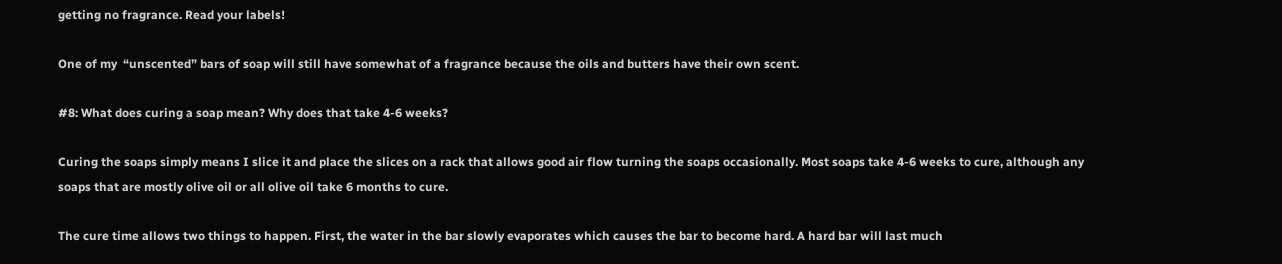getting no fragrance. Read your labels!

One of my  “unscented” bars of soap will still have somewhat of a fragrance because the oils and butters have their own scent.

#8: What does curing a soap mean? Why does that take 4-6 weeks?

Curing the soaps simply means I slice it and place the slices on a rack that allows good air flow turning the soaps occasionally. Most soaps take 4-6 weeks to cure, although any soaps that are mostly olive oil or all olive oil take 6 months to cure.

The cure time allows two things to happen. First, the water in the bar slowly evaporates which causes the bar to become hard. A hard bar will last much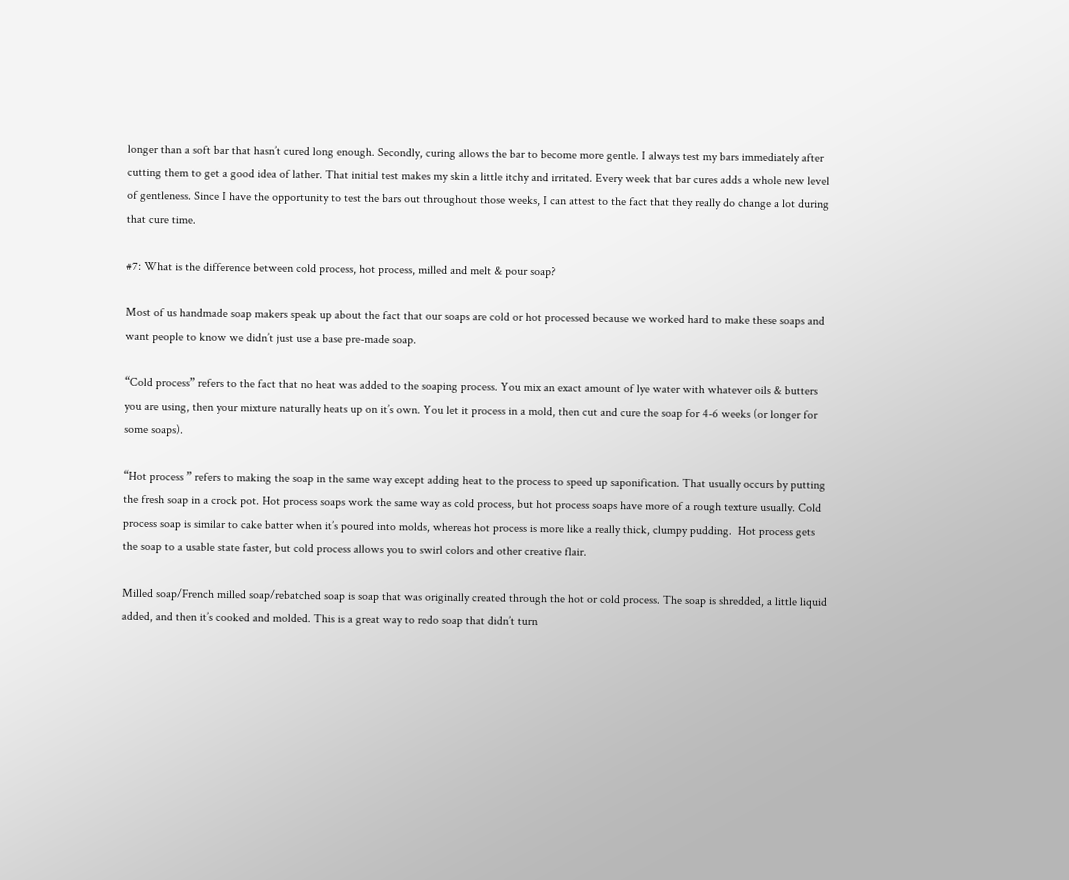longer than a soft bar that hasn’t cured long enough. Secondly, curing allows the bar to become more gentle. I always test my bars immediately after cutting them to get a good idea of lather. That initial test makes my skin a little itchy and irritated. Every week that bar cures adds a whole new level of gentleness. Since I have the opportunity to test the bars out throughout those weeks, I can attest to the fact that they really do change a lot during that cure time.

#7: What is the difference between cold process, hot process, milled and melt & pour soap?

Most of us handmade soap makers speak up about the fact that our soaps are cold or hot processed because we worked hard to make these soaps and want people to know we didn’t just use a base pre-made soap.

“Cold process” refers to the fact that no heat was added to the soaping process. You mix an exact amount of lye water with whatever oils & butters you are using, then your mixture naturally heats up on it’s own. You let it process in a mold, then cut and cure the soap for 4-6 weeks (or longer for some soaps).

“Hot process ” refers to making the soap in the same way except adding heat to the process to speed up saponification. That usually occurs by putting the fresh soap in a crock pot. Hot process soaps work the same way as cold process, but hot process soaps have more of a rough texture usually. Cold process soap is similar to cake batter when it’s poured into molds, whereas hot process is more like a really thick, clumpy pudding.  Hot process gets the soap to a usable state faster, but cold process allows you to swirl colors and other creative flair.

Milled soap/French milled soap/rebatched soap is soap that was originally created through the hot or cold process. The soap is shredded, a little liquid added, and then it’s cooked and molded. This is a great way to redo soap that didn’t turn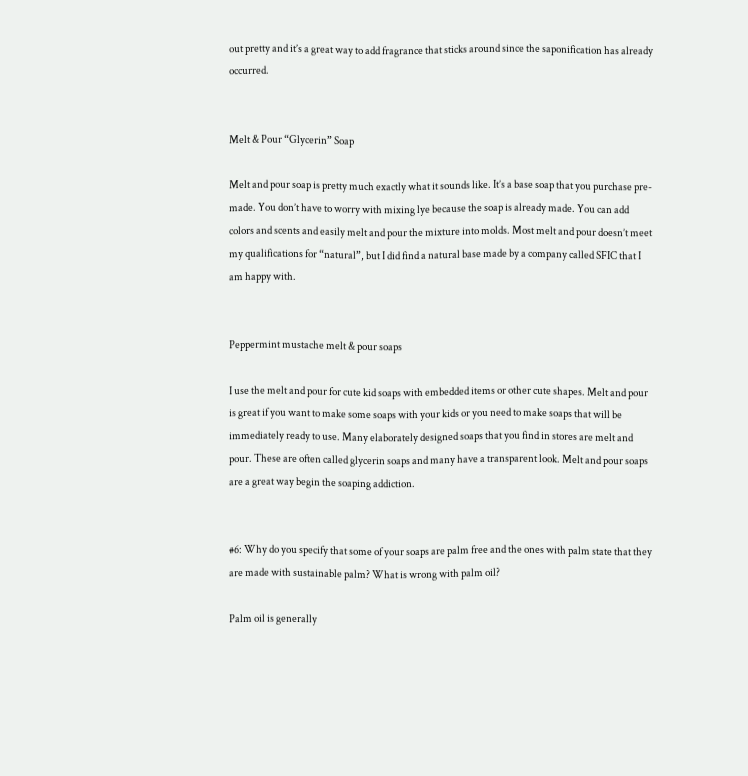out pretty and it’s a great way to add fragrance that sticks around since the saponification has already occurred.


Melt & Pour “Glycerin” Soap

Melt and pour soap is pretty much exactly what it sounds like. It’s a base soap that you purchase pre-made. You don’t have to worry with mixing lye because the soap is already made. You can add colors and scents and easily melt and pour the mixture into molds. Most melt and pour doesn’t meet my qualifications for “natural”, but I did find a natural base made by a company called SFIC that I am happy with.


Peppermint mustache melt & pour soaps

I use the melt and pour for cute kid soaps with embedded items or other cute shapes. Melt and pour is great if you want to make some soaps with your kids or you need to make soaps that will be immediately ready to use. Many elaborately designed soaps that you find in stores are melt and pour. These are often called glycerin soaps and many have a transparent look. Melt and pour soaps are a great way begin the soaping addiction.


#6: Why do you specify that some of your soaps are palm free and the ones with palm state that they are made with sustainable palm? What is wrong with palm oil?

Palm oil is generally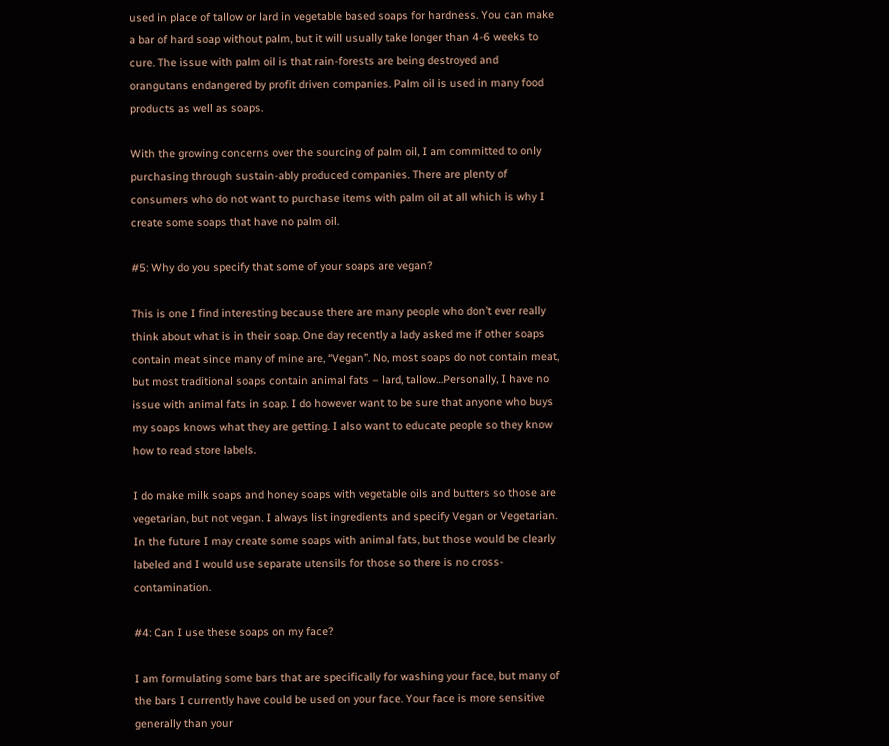used in place of tallow or lard in vegetable based soaps for hardness. You can make a bar of hard soap without palm, but it will usually take longer than 4-6 weeks to cure. The issue with palm oil is that rain-forests are being destroyed and orangutans endangered by profit driven companies. Palm oil is used in many food products as well as soaps.

With the growing concerns over the sourcing of palm oil, I am committed to only purchasing through sustain-ably produced companies. There are plenty of consumers who do not want to purchase items with palm oil at all which is why I create some soaps that have no palm oil.

#5: Why do you specify that some of your soaps are vegan?

This is one I find interesting because there are many people who don’t ever really think about what is in their soap. One day recently a lady asked me if other soaps contain meat since many of mine are, “Vegan”. No, most soaps do not contain meat, but most traditional soaps contain animal fats – lard, tallow…Personally, I have no issue with animal fats in soap. I do however want to be sure that anyone who buys my soaps knows what they are getting. I also want to educate people so they know how to read store labels.

I do make milk soaps and honey soaps with vegetable oils and butters so those are vegetarian, but not vegan. I always list ingredients and specify Vegan or Vegetarian. In the future I may create some soaps with animal fats, but those would be clearly labeled and I would use separate utensils for those so there is no cross-contamination.

#4: Can I use these soaps on my face?

I am formulating some bars that are specifically for washing your face, but many of the bars I currently have could be used on your face. Your face is more sensitive generally than your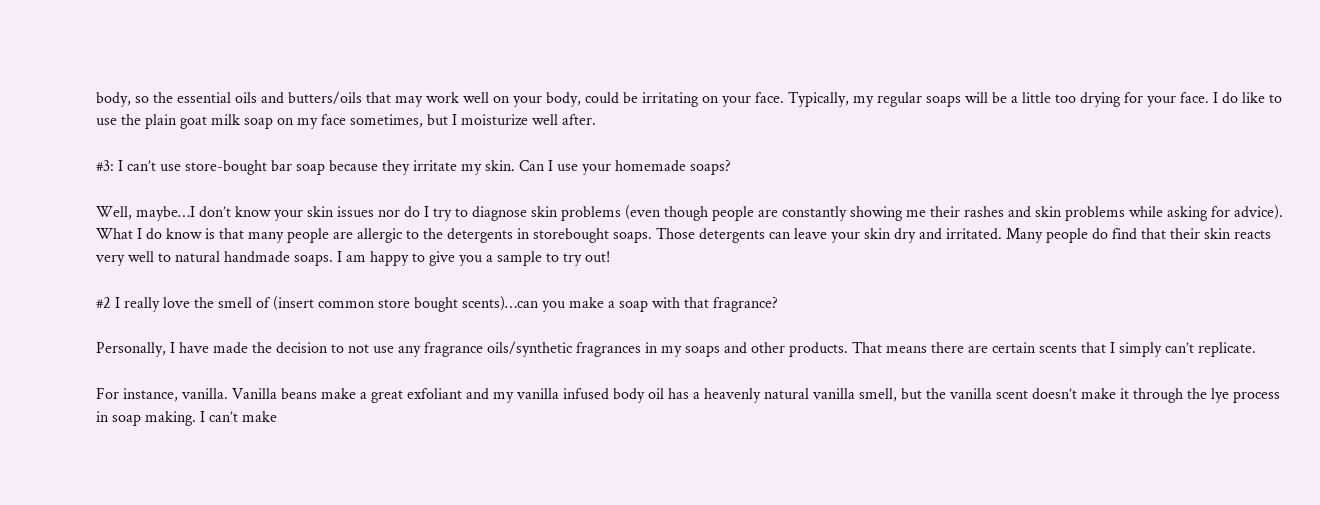body, so the essential oils and butters/oils that may work well on your body, could be irritating on your face. Typically, my regular soaps will be a little too drying for your face. I do like to use the plain goat milk soap on my face sometimes, but I moisturize well after.

#3: I can’t use store-bought bar soap because they irritate my skin. Can I use your homemade soaps?

Well, maybe…I don’t know your skin issues nor do I try to diagnose skin problems (even though people are constantly showing me their rashes and skin problems while asking for advice). What I do know is that many people are allergic to the detergents in storebought soaps. Those detergents can leave your skin dry and irritated. Many people do find that their skin reacts very well to natural handmade soaps. I am happy to give you a sample to try out!

#2 I really love the smell of (insert common store bought scents)…can you make a soap with that fragrance?

Personally, I have made the decision to not use any fragrance oils/synthetic fragrances in my soaps and other products. That means there are certain scents that I simply can’t replicate.

For instance, vanilla. Vanilla beans make a great exfoliant and my vanilla infused body oil has a heavenly natural vanilla smell, but the vanilla scent doesn’t make it through the lye process in soap making. I can’t make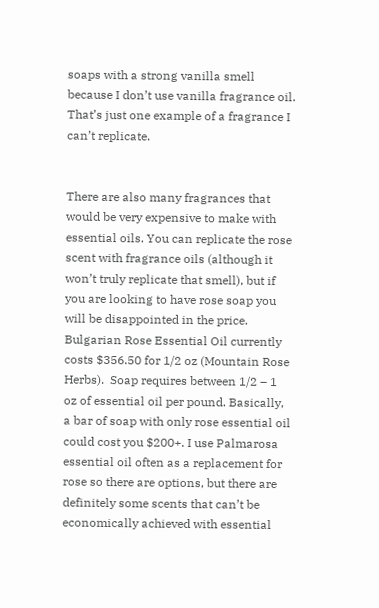soaps with a strong vanilla smell because I don’t use vanilla fragrance oil. That’s just one example of a fragrance I can’t replicate.


There are also many fragrances that would be very expensive to make with essential oils. You can replicate the rose scent with fragrance oils (although it won’t truly replicate that smell), but if you are looking to have rose soap you will be disappointed in the price. Bulgarian Rose Essential Oil currently costs $356.50 for 1/2 oz (Mountain Rose Herbs).  Soap requires between 1/2 – 1 oz of essential oil per pound. Basically, a bar of soap with only rose essential oil could cost you $200+. I use Palmarosa essential oil often as a replacement for rose so there are options, but there are definitely some scents that can’t be economically achieved with essential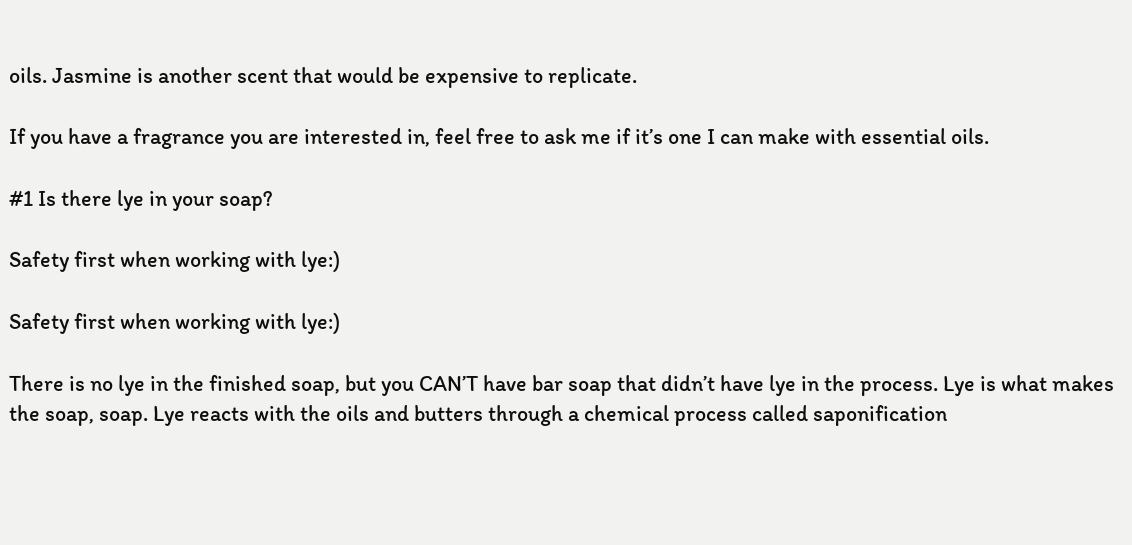oils. Jasmine is another scent that would be expensive to replicate.

If you have a fragrance you are interested in, feel free to ask me if it’s one I can make with essential oils.

#1 Is there lye in your soap?

Safety first when working with lye:)

Safety first when working with lye:)

There is no lye in the finished soap, but you CAN’T have bar soap that didn’t have lye in the process. Lye is what makes the soap, soap. Lye reacts with the oils and butters through a chemical process called saponification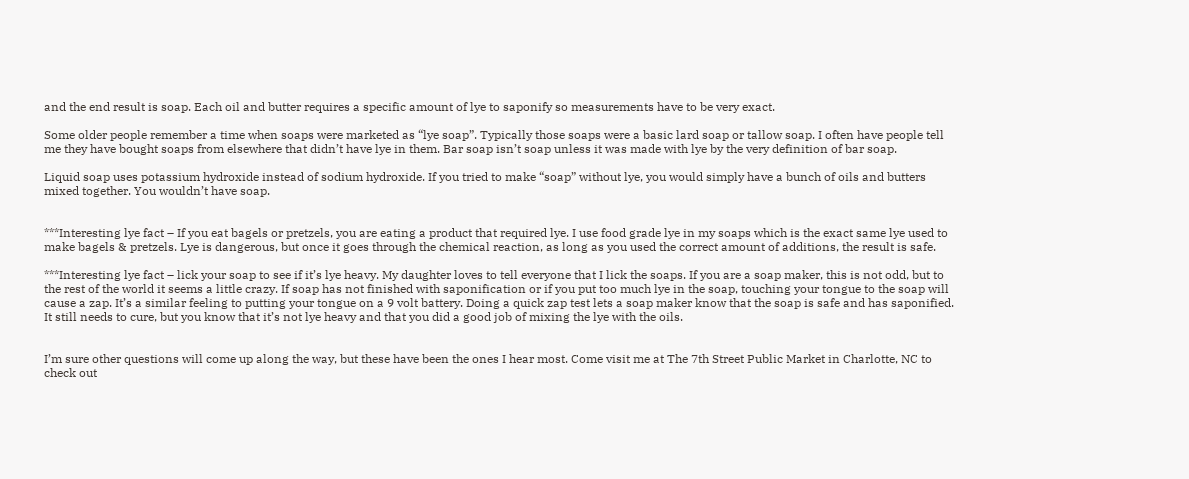and the end result is soap. Each oil and butter requires a specific amount of lye to saponify so measurements have to be very exact.

Some older people remember a time when soaps were marketed as “lye soap”. Typically those soaps were a basic lard soap or tallow soap. I often have people tell me they have bought soaps from elsewhere that didn’t have lye in them. Bar soap isn’t soap unless it was made with lye by the very definition of bar soap.

Liquid soap uses potassium hydroxide instead of sodium hydroxide. If you tried to make “soap” without lye, you would simply have a bunch of oils and butters mixed together. You wouldn’t have soap.


***Interesting lye fact – If you eat bagels or pretzels, you are eating a product that required lye. I use food grade lye in my soaps which is the exact same lye used to make bagels & pretzels. Lye is dangerous, but once it goes through the chemical reaction, as long as you used the correct amount of additions, the result is safe.

***Interesting lye fact – lick your soap to see if it’s lye heavy. My daughter loves to tell everyone that I lick the soaps. If you are a soap maker, this is not odd, but to the rest of the world it seems a little crazy. If soap has not finished with saponification or if you put too much lye in the soap, touching your tongue to the soap will cause a zap. It’s a similar feeling to putting your tongue on a 9 volt battery. Doing a quick zap test lets a soap maker know that the soap is safe and has saponified. It still needs to cure, but you know that it’s not lye heavy and that you did a good job of mixing the lye with the oils.


I’m sure other questions will come up along the way, but these have been the ones I hear most. Come visit me at The 7th Street Public Market in Charlotte, NC to check out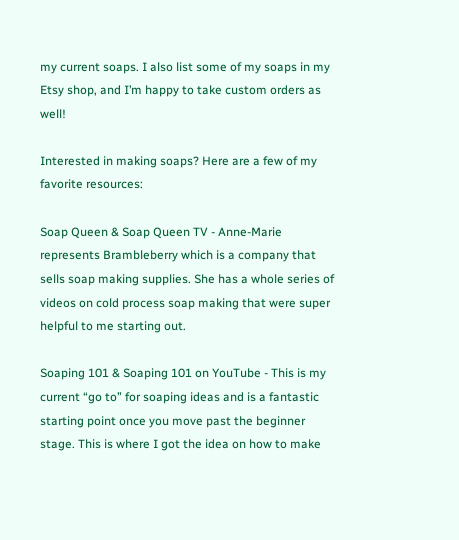my current soaps. I also list some of my soaps in my Etsy shop, and I’m happy to take custom orders as well!

Interested in making soaps? Here are a few of my favorite resources:

Soap Queen & Soap Queen TV - Anne-Marie represents Brambleberry which is a company that sells soap making supplies. She has a whole series of videos on cold process soap making that were super helpful to me starting out.

Soaping 101 & Soaping 101 on YouTube - This is my current “go to” for soaping ideas and is a fantastic starting point once you move past the beginner stage. This is where I got the idea on how to make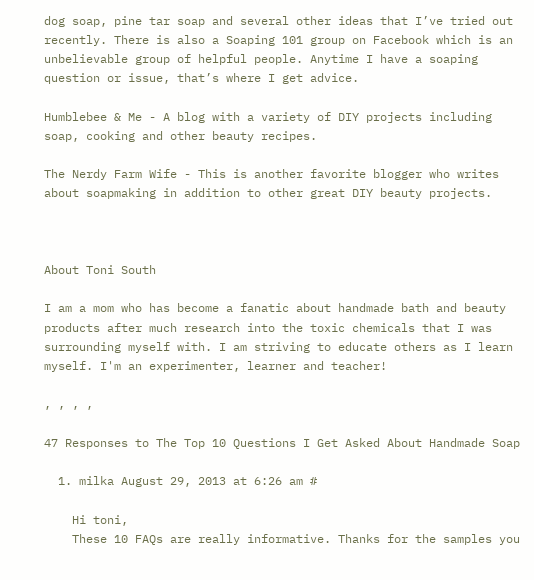dog soap, pine tar soap and several other ideas that I’ve tried out recently. There is also a Soaping 101 group on Facebook which is an unbelievable group of helpful people. Anytime I have a soaping question or issue, that’s where I get advice.

Humblebee & Me - A blog with a variety of DIY projects including soap, cooking and other beauty recipes.

The Nerdy Farm Wife - This is another favorite blogger who writes about soapmaking in addition to other great DIY beauty projects.



About Toni South

I am a mom who has become a fanatic about handmade bath and beauty products after much research into the toxic chemicals that I was surrounding myself with. I am striving to educate others as I learn myself. I'm an experimenter, learner and teacher!

, , , ,

47 Responses to The Top 10 Questions I Get Asked About Handmade Soap

  1. milka August 29, 2013 at 6:26 am #

    Hi toni,
    These 10 FAQs are really informative. Thanks for the samples you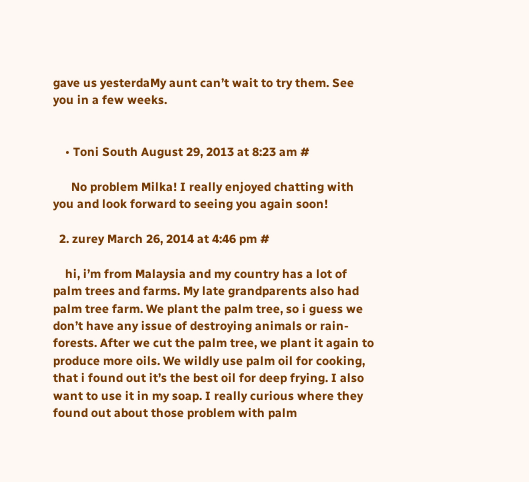gave us yesterdaMy aunt can’t wait to try them. See you in a few weeks.


    • Toni South August 29, 2013 at 8:23 am #

      No problem Milka! I really enjoyed chatting with you and look forward to seeing you again soon!

  2. zurey March 26, 2014 at 4:46 pm #

    hi, i’m from Malaysia and my country has a lot of palm trees and farms. My late grandparents also had palm tree farm. We plant the palm tree, so i guess we don’t have any issue of destroying animals or rain-forests. After we cut the palm tree, we plant it again to produce more oils. We wildly use palm oil for cooking, that i found out it’s the best oil for deep frying. I also want to use it in my soap. I really curious where they found out about those problem with palm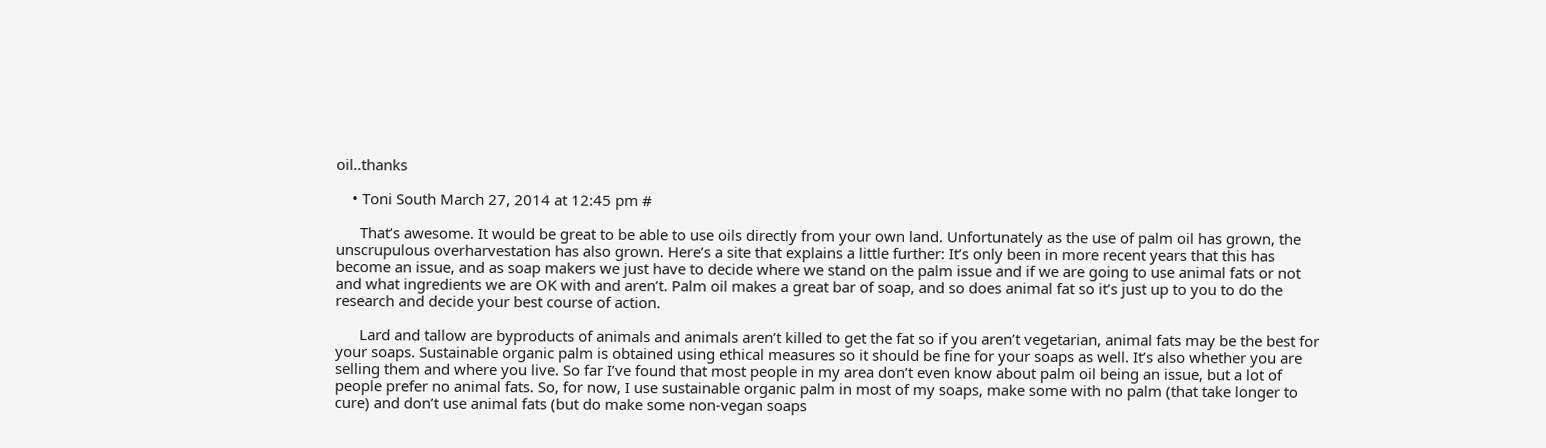oil..thanks

    • Toni South March 27, 2014 at 12:45 pm #

      That’s awesome. It would be great to be able to use oils directly from your own land. Unfortunately as the use of palm oil has grown, the unscrupulous overharvestation has also grown. Here’s a site that explains a little further: It’s only been in more recent years that this has become an issue, and as soap makers we just have to decide where we stand on the palm issue and if we are going to use animal fats or not and what ingredients we are OK with and aren’t. Palm oil makes a great bar of soap, and so does animal fat so it’s just up to you to do the research and decide your best course of action.

      Lard and tallow are byproducts of animals and animals aren’t killed to get the fat so if you aren’t vegetarian, animal fats may be the best for your soaps. Sustainable organic palm is obtained using ethical measures so it should be fine for your soaps as well. It’s also whether you are selling them and where you live. So far I’ve found that most people in my area don’t even know about palm oil being an issue, but a lot of people prefer no animal fats. So, for now, I use sustainable organic palm in most of my soaps, make some with no palm (that take longer to cure) and don’t use animal fats (but do make some non-vegan soaps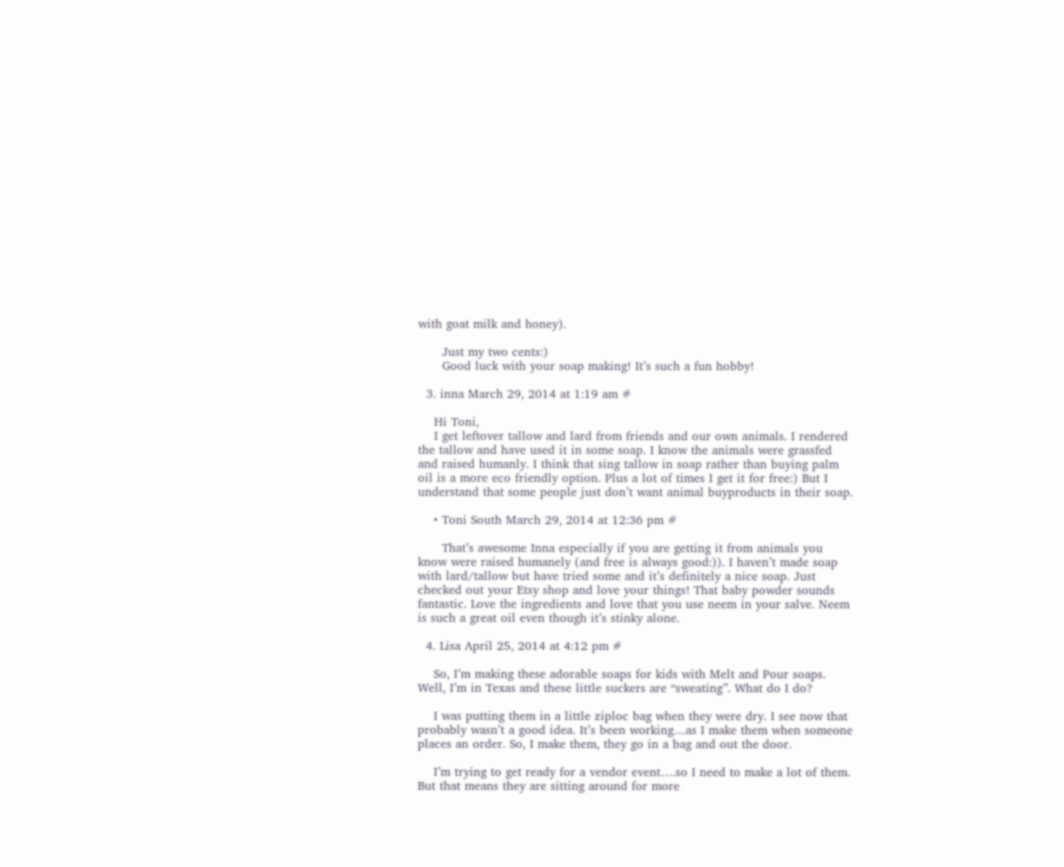with goat milk and honey).

      Just my two cents:)
      Good luck with your soap making! It’s such a fun hobby!

  3. inna March 29, 2014 at 1:19 am #

    Hi Toni,
    I get leftover tallow and lard from friends and our own animals. I rendered the tallow and have used it in some soap. I know the animals were grassfed and raised humanly. I think that sing tallow in soap rather than buying palm oil is a more eco friendly option. Plus a lot of times I get it for free:) But I understand that some people just don’t want animal buyproducts in their soap.

    • Toni South March 29, 2014 at 12:36 pm #

      That’s awesome Inna especially if you are getting it from animals you know were raised humanely (and free is always good:)). I haven’t made soap with lard/tallow but have tried some and it’s definitely a nice soap. Just checked out your Etsy shop and love your things! That baby powder sounds fantastic. Love the ingredients and love that you use neem in your salve. Neem is such a great oil even though it’s stinky alone.

  4. Lisa April 25, 2014 at 4:12 pm #

    So, I’m making these adorable soaps for kids with Melt and Pour soaps. Well, I’m in Texas and these little suckers are “sweating”. What do I do?

    I was putting them in a little ziploc bag when they were dry. I see now that probably wasn’t a good idea. It’s been working…as I make them when someone places an order. So, I make them, they go in a bag and out the door.

    I’m trying to get ready for a vendor event….so I need to make a lot of them. But that means they are sitting around for more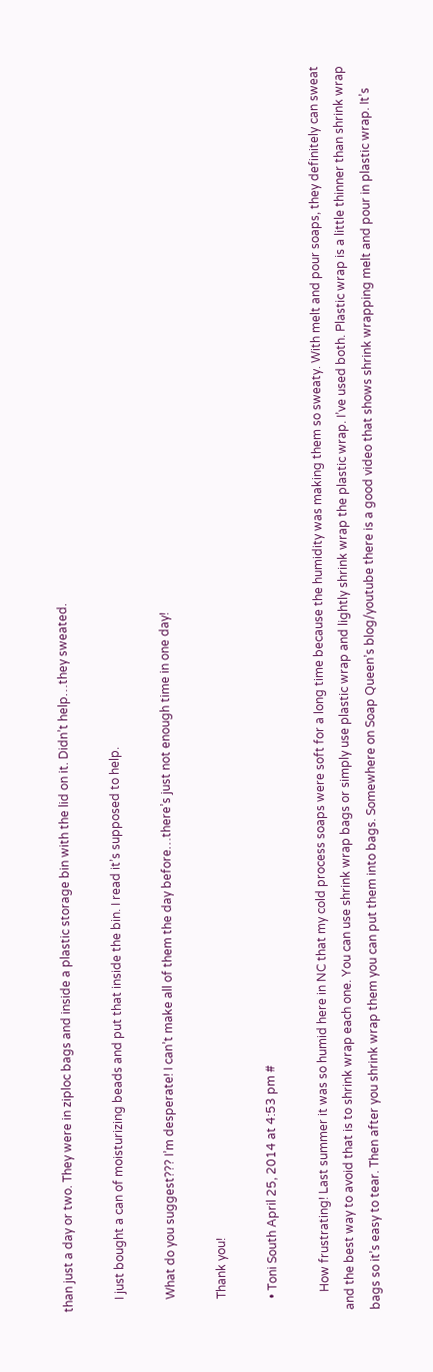than just a day or two. They were in ziploc bags and inside a plastic storage bin with the lid on it. Didn’t help…they sweated.

    I just bought a can of moisturizing beads and put that inside the bin. I read it’s supposed to help.

    What do you suggest??? I’m desperate! I can’t make all of them the day before…there’s just not enough time in one day!

    Thank you!

    • Toni South April 25, 2014 at 4:53 pm #

      How frustrating! Last summer it was so humid here in NC that my cold process soaps were soft for a long time because the humidity was making them so sweaty. With melt and pour soaps, they definitely can sweat and the best way to avoid that is to shrink wrap each one. You can use shrink wrap bags or simply use plastic wrap and lightly shrink wrap the plastic wrap. I’ve used both. Plastic wrap is a little thinner than shrink wrap bags so it’s easy to tear. Then after you shrink wrap them you can put them into bags. Somewhere on Soap Queen’s blog/youtube there is a good video that shows shrink wrapping melt and pour in plastic wrap. It’s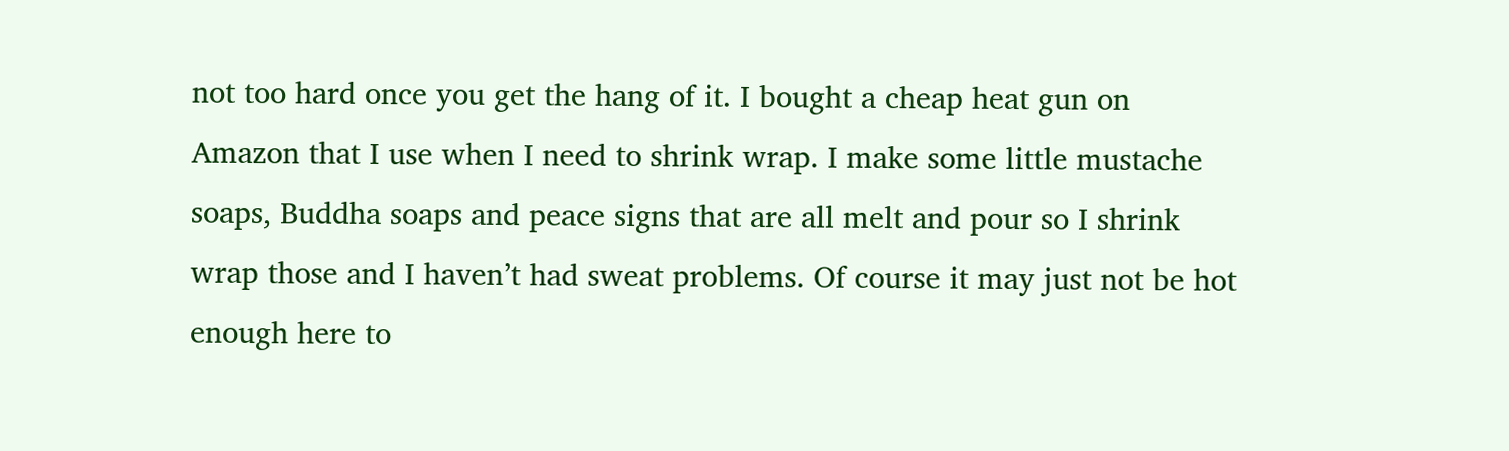not too hard once you get the hang of it. I bought a cheap heat gun on Amazon that I use when I need to shrink wrap. I make some little mustache soaps, Buddha soaps and peace signs that are all melt and pour so I shrink wrap those and I haven’t had sweat problems. Of course it may just not be hot enough here to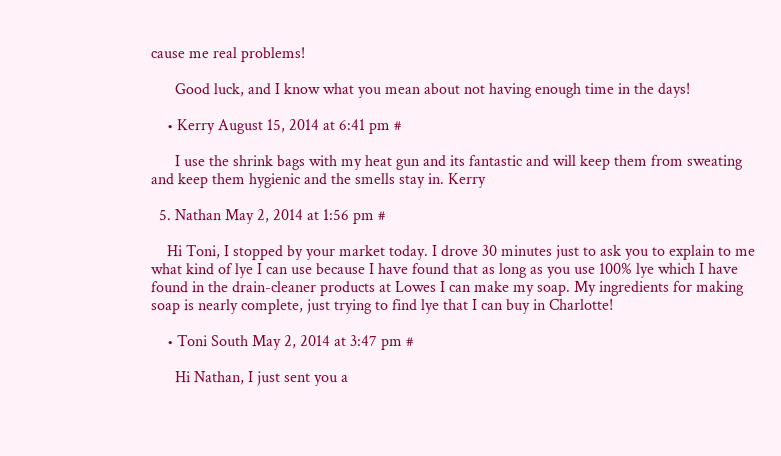cause me real problems!

      Good luck, and I know what you mean about not having enough time in the days!

    • Kerry August 15, 2014 at 6:41 pm #

      I use the shrink bags with my heat gun and its fantastic and will keep them from sweating and keep them hygienic and the smells stay in. Kerry

  5. Nathan May 2, 2014 at 1:56 pm #

    Hi Toni, I stopped by your market today. I drove 30 minutes just to ask you to explain to me what kind of lye I can use because I have found that as long as you use 100% lye which I have found in the drain-cleaner products at Lowes I can make my soap. My ingredients for making soap is nearly complete, just trying to find lye that I can buy in Charlotte!

    • Toni South May 2, 2014 at 3:47 pm #

      Hi Nathan, I just sent you a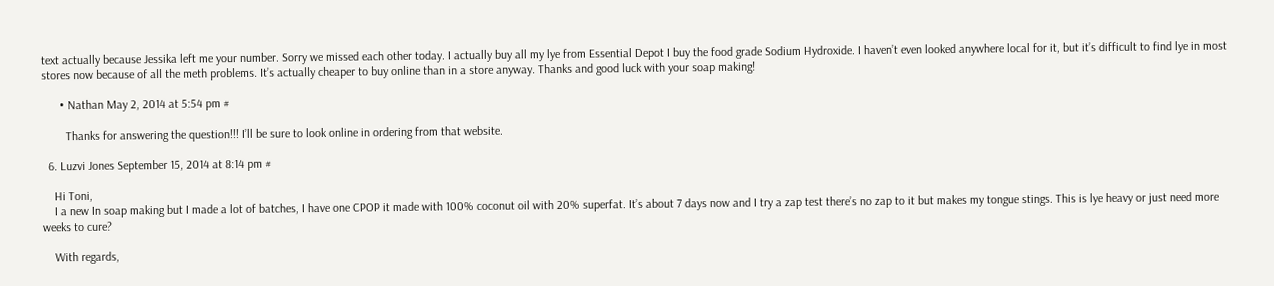text actually because Jessika left me your number. Sorry we missed each other today. I actually buy all my lye from Essential Depot I buy the food grade Sodium Hydroxide. I haven’t even looked anywhere local for it, but it’s difficult to find lye in most stores now because of all the meth problems. It’s actually cheaper to buy online than in a store anyway. Thanks and good luck with your soap making!

      • Nathan May 2, 2014 at 5:54 pm #

        Thanks for answering the question!!! I’ll be sure to look online in ordering from that website.

  6. Luzvi Jones September 15, 2014 at 8:14 pm #

    Hi Toni,
    I a new In soap making but I made a lot of batches, I have one CPOP it made with 100% coconut oil with 20% superfat. It’s about 7 days now and I try a zap test there’s no zap to it but makes my tongue stings. This is lye heavy or just need more weeks to cure?

    With regards,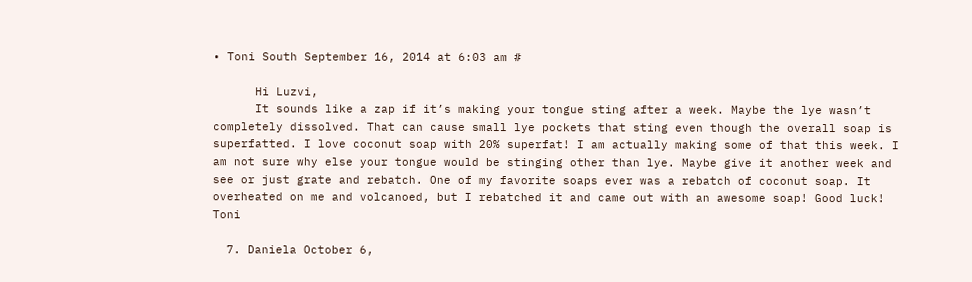• Toni South September 16, 2014 at 6:03 am #

      Hi Luzvi,
      It sounds like a zap if it’s making your tongue sting after a week. Maybe the lye wasn’t completely dissolved. That can cause small lye pockets that sting even though the overall soap is superfatted. I love coconut soap with 20% superfat! I am actually making some of that this week. I am not sure why else your tongue would be stinging other than lye. Maybe give it another week and see or just grate and rebatch. One of my favorite soaps ever was a rebatch of coconut soap. It overheated on me and volcanoed, but I rebatched it and came out with an awesome soap! Good luck! Toni

  7. Daniela October 6,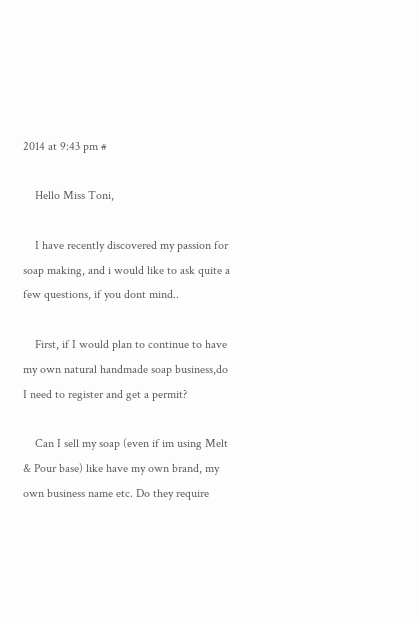2014 at 9:43 pm #

    Hello Miss Toni,

    I have recently discovered my passion for soap making, and i would like to ask quite a few questions, if you dont mind..

    First, if I would plan to continue to have my own natural handmade soap business,do I need to register and get a permit?

    Can I sell my soap (even if im using Melt & Pour base) like have my own brand, my own business name etc. Do they require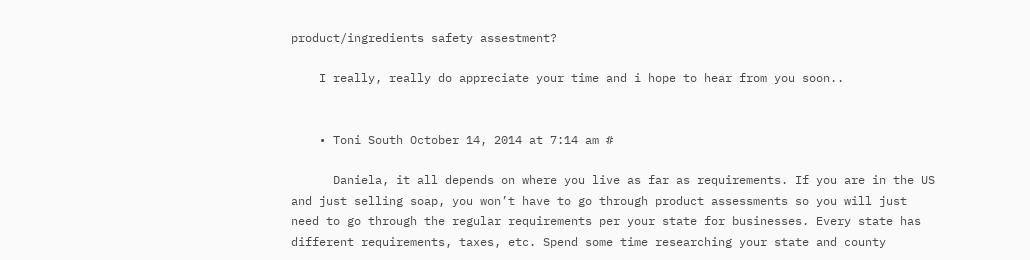product/ingredients safety assestment?

    I really, really do appreciate your time and i hope to hear from you soon..


    • Toni South October 14, 2014 at 7:14 am #

      Daniela, it all depends on where you live as far as requirements. If you are in the US and just selling soap, you won’t have to go through product assessments so you will just need to go through the regular requirements per your state for businesses. Every state has different requirements, taxes, etc. Spend some time researching your state and county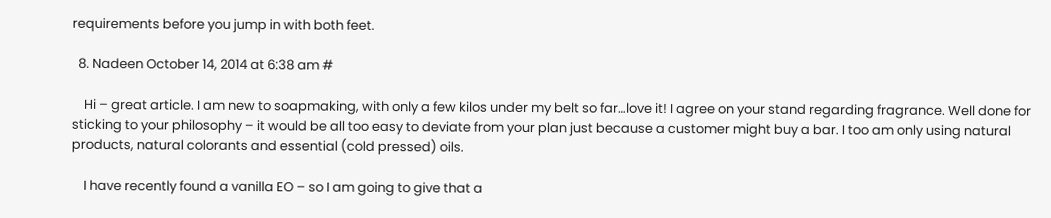requirements before you jump in with both feet.

  8. Nadeen October 14, 2014 at 6:38 am #

    Hi – great article. I am new to soapmaking, with only a few kilos under my belt so far…love it! I agree on your stand regarding fragrance. Well done for sticking to your philosophy – it would be all too easy to deviate from your plan just because a customer might buy a bar. I too am only using natural products, natural colorants and essential (cold pressed) oils.

    I have recently found a vanilla EO – so I am going to give that a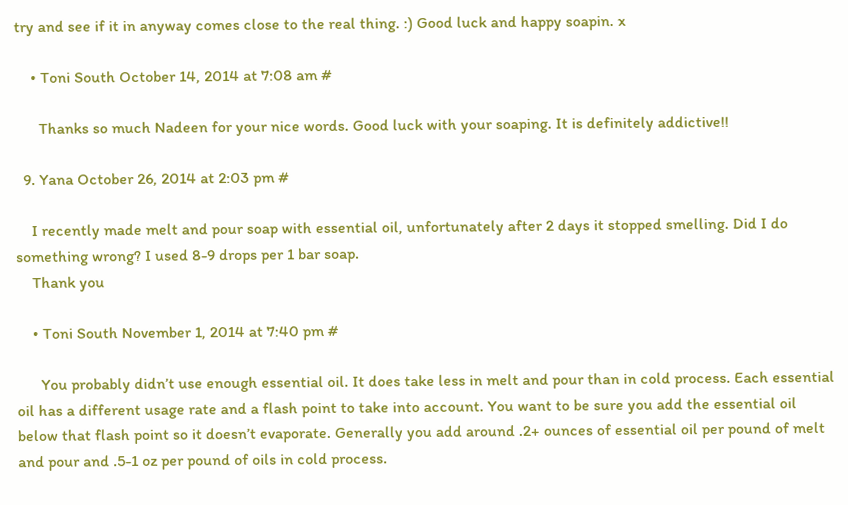try and see if it in anyway comes close to the real thing. :) Good luck and happy soapin. x

    • Toni South October 14, 2014 at 7:08 am #

      Thanks so much Nadeen for your nice words. Good luck with your soaping. It is definitely addictive!!

  9. Yana October 26, 2014 at 2:03 pm #

    I recently made melt and pour soap with essential oil, unfortunately after 2 days it stopped smelling. Did I do something wrong? I used 8-9 drops per 1 bar soap.
    Thank you

    • Toni South November 1, 2014 at 7:40 pm #

      You probably didn’t use enough essential oil. It does take less in melt and pour than in cold process. Each essential oil has a different usage rate and a flash point to take into account. You want to be sure you add the essential oil below that flash point so it doesn’t evaporate. Generally you add around .2+ ounces of essential oil per pound of melt and pour and .5-1 oz per pound of oils in cold process.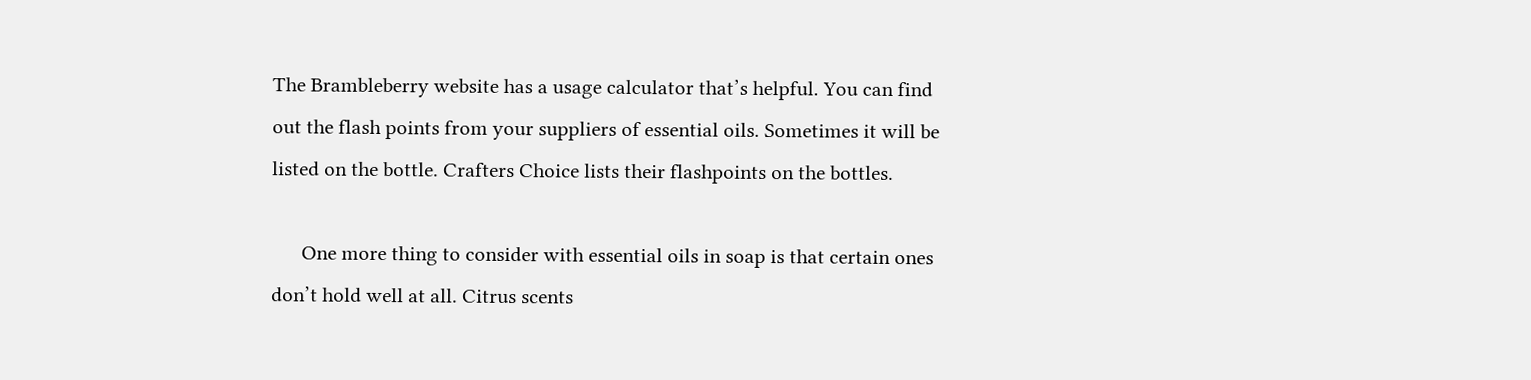The Brambleberry website has a usage calculator that’s helpful. You can find out the flash points from your suppliers of essential oils. Sometimes it will be listed on the bottle. Crafters Choice lists their flashpoints on the bottles.

      One more thing to consider with essential oils in soap is that certain ones don’t hold well at all. Citrus scents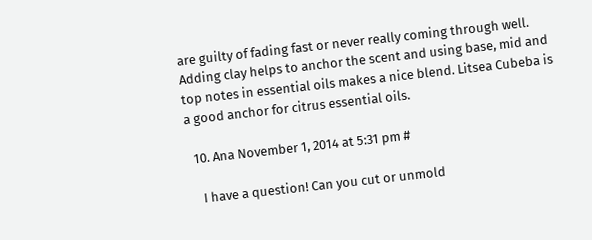are guilty of fading fast or never really coming through well. Adding clay helps to anchor the scent and using base, mid and top notes in essential oils makes a nice blend. Litsea Cubeba is a good anchor for citrus essential oils.

  10. Ana November 1, 2014 at 5:31 pm #

    I have a question! Can you cut or unmold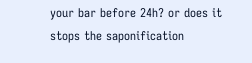your bar before 24h? or does it stops the saponification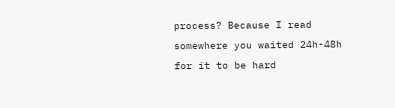process? Because I read somewhere you waited 24h-48h for it to be hard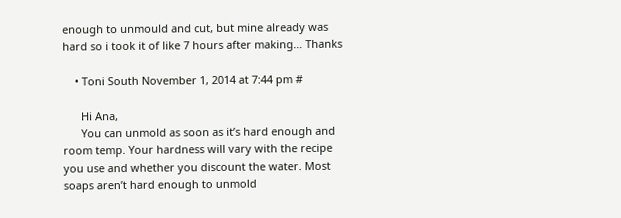enough to unmould and cut, but mine already was hard so i took it of like 7 hours after making… Thanks

    • Toni South November 1, 2014 at 7:44 pm #

      Hi Ana,
      You can unmold as soon as it’s hard enough and room temp. Your hardness will vary with the recipe you use and whether you discount the water. Most soaps aren’t hard enough to unmold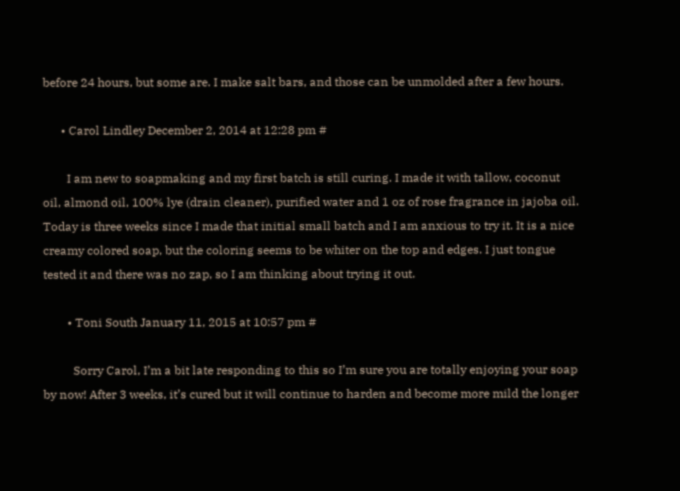before 24 hours, but some are. I make salt bars, and those can be unmolded after a few hours.

      • Carol Lindley December 2, 2014 at 12:28 pm #

        I am new to soapmaking and my first batch is still curing. I made it with tallow, coconut oil, almond oil, 100% lye (drain cleaner), purified water and 1 oz of rose fragrance in jajoba oil. Today is three weeks since I made that initial small batch and I am anxious to try it. It is a nice creamy colored soap, but the coloring seems to be whiter on the top and edges. I just tongue tested it and there was no zap, so I am thinking about trying it out.

        • Toni South January 11, 2015 at 10:57 pm #

          Sorry Carol, I’m a bit late responding to this so I’m sure you are totally enjoying your soap by now! After 3 weeks, it’s cured but it will continue to harden and become more mild the longer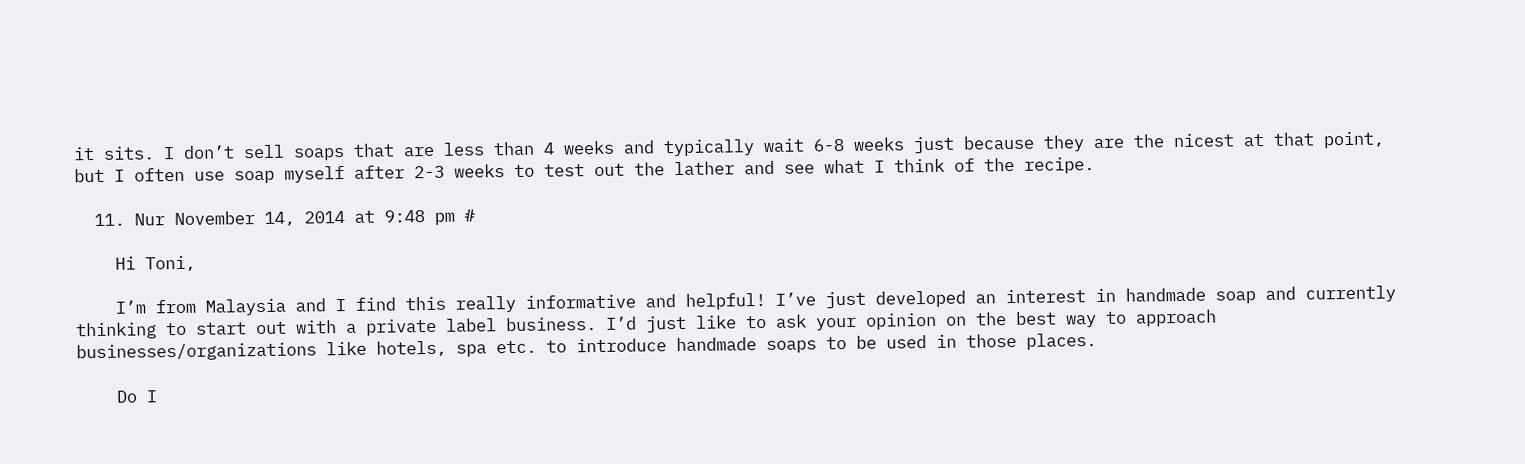it sits. I don’t sell soaps that are less than 4 weeks and typically wait 6-8 weeks just because they are the nicest at that point, but I often use soap myself after 2-3 weeks to test out the lather and see what I think of the recipe.

  11. Nur November 14, 2014 at 9:48 pm #

    Hi Toni,

    I’m from Malaysia and I find this really informative and helpful! I’ve just developed an interest in handmade soap and currently thinking to start out with a private label business. I’d just like to ask your opinion on the best way to approach businesses/organizations like hotels, spa etc. to introduce handmade soaps to be used in those places.

    Do I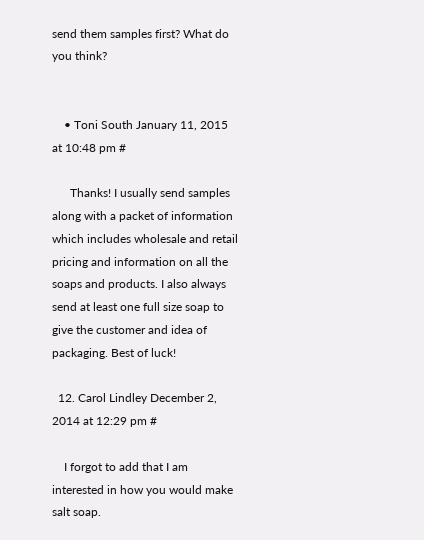send them samples first? What do you think?


    • Toni South January 11, 2015 at 10:48 pm #

      Thanks! I usually send samples along with a packet of information which includes wholesale and retail pricing and information on all the soaps and products. I also always send at least one full size soap to give the customer and idea of packaging. Best of luck!

  12. Carol Lindley December 2, 2014 at 12:29 pm #

    I forgot to add that I am interested in how you would make salt soap.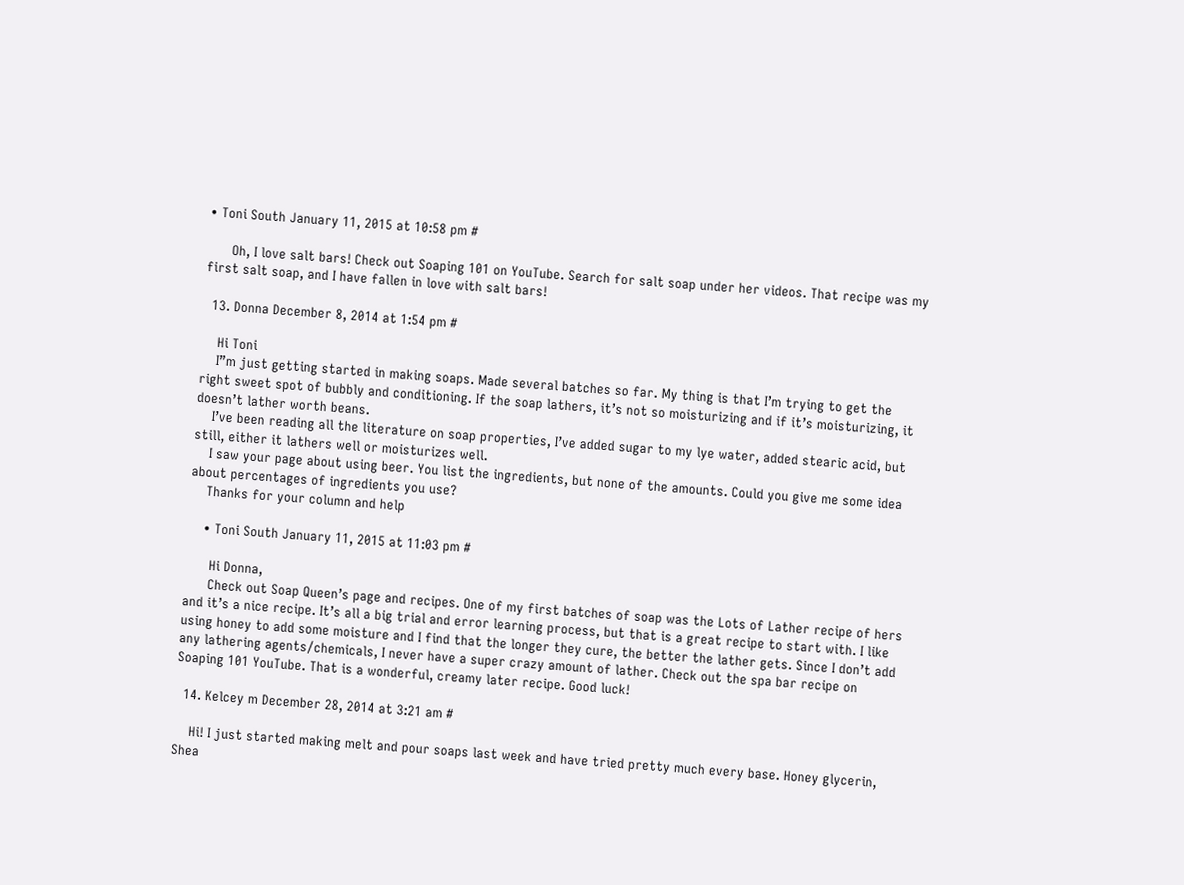• Toni South January 11, 2015 at 10:58 pm #

      Oh, I love salt bars! Check out Soaping 101 on YouTube. Search for salt soap under her videos. That recipe was my first salt soap, and I have fallen in love with salt bars!

  13. Donna December 8, 2014 at 1:54 pm #

    Hi Toni
    I”m just getting started in making soaps. Made several batches so far. My thing is that I’m trying to get the right sweet spot of bubbly and conditioning. If the soap lathers, it’s not so moisturizing and if it’s moisturizing, it doesn’t lather worth beans.
    I’ve been reading all the literature on soap properties, I’ve added sugar to my lye water, added stearic acid, but still, either it lathers well or moisturizes well.
    I saw your page about using beer. You list the ingredients, but none of the amounts. Could you give me some idea about percentages of ingredients you use?
    Thanks for your column and help

    • Toni South January 11, 2015 at 11:03 pm #

      Hi Donna,
      Check out Soap Queen’s page and recipes. One of my first batches of soap was the Lots of Lather recipe of hers and it’s a nice recipe. It’s all a big trial and error learning process, but that is a great recipe to start with. I like using honey to add some moisture and I find that the longer they cure, the better the lather gets. Since I don’t add any lathering agents/chemicals, I never have a super crazy amount of lather. Check out the spa bar recipe on Soaping 101 YouTube. That is a wonderful, creamy later recipe. Good luck!

  14. Kelcey m December 28, 2014 at 3:21 am #

    Hi! I just started making melt and pour soaps last week and have tried pretty much every base. Honey glycerin, Shea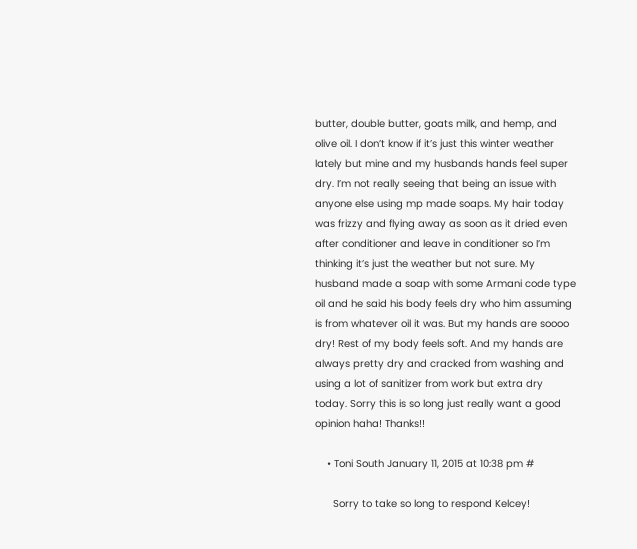butter, double butter, goats milk, and hemp, and olive oil. I don’t know if it’s just this winter weather lately but mine and my husbands hands feel super dry. I’m not really seeing that being an issue with anyone else using mp made soaps. My hair today was frizzy and flying away as soon as it dried even after conditioner and leave in conditioner so I’m thinking it’s just the weather but not sure. My husband made a soap with some Armani code type oil and he said his body feels dry who him assuming is from whatever oil it was. But my hands are soooo dry! Rest of my body feels soft. And my hands are always pretty dry and cracked from washing and using a lot of sanitizer from work but extra dry today. Sorry this is so long just really want a good opinion haha! Thanks!!

    • Toni South January 11, 2015 at 10:38 pm #

      Sorry to take so long to respond Kelcey!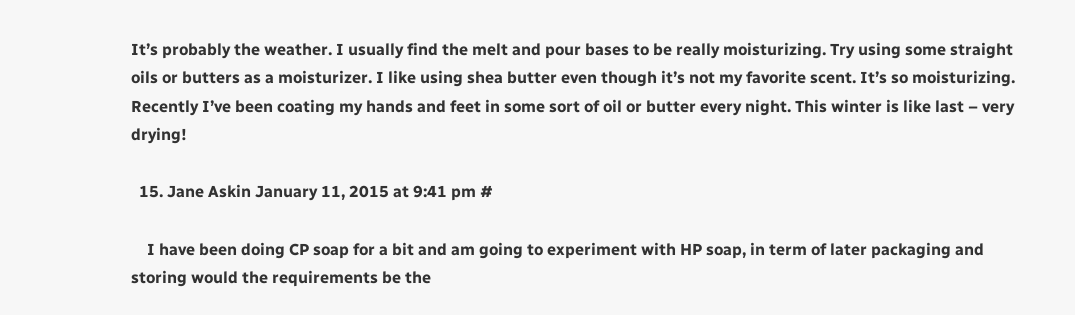It’s probably the weather. I usually find the melt and pour bases to be really moisturizing. Try using some straight oils or butters as a moisturizer. I like using shea butter even though it’s not my favorite scent. It’s so moisturizing. Recently I’ve been coating my hands and feet in some sort of oil or butter every night. This winter is like last – very drying!

  15. Jane Askin January 11, 2015 at 9:41 pm #

    I have been doing CP soap for a bit and am going to experiment with HP soap, in term of later packaging and storing would the requirements be the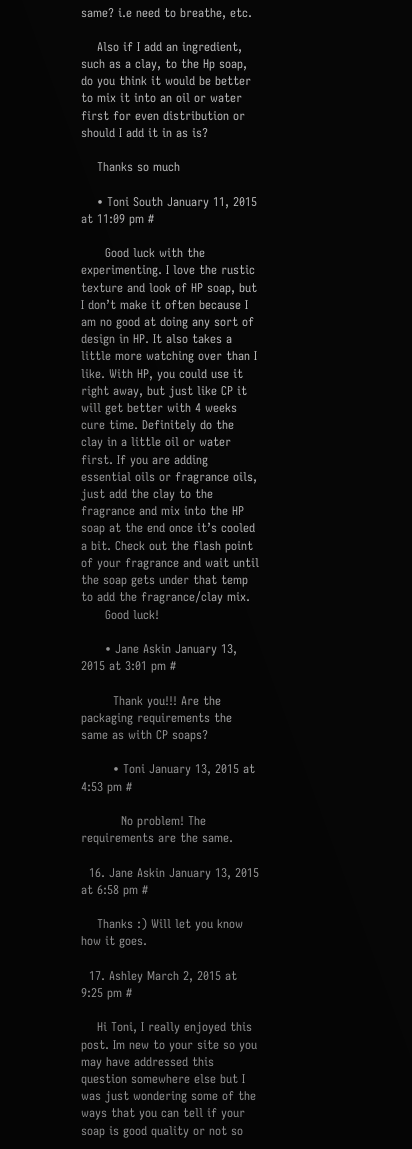same? i.e need to breathe, etc.

    Also if I add an ingredient, such as a clay, to the Hp soap, do you think it would be better to mix it into an oil or water first for even distribution or should I add it in as is?

    Thanks so much

    • Toni South January 11, 2015 at 11:09 pm #

      Good luck with the experimenting. I love the rustic texture and look of HP soap, but I don’t make it often because I am no good at doing any sort of design in HP. It also takes a little more watching over than I like. With HP, you could use it right away, but just like CP it will get better with 4 weeks cure time. Definitely do the clay in a little oil or water first. If you are adding essential oils or fragrance oils, just add the clay to the fragrance and mix into the HP soap at the end once it’s cooled a bit. Check out the flash point of your fragrance and wait until the soap gets under that temp to add the fragrance/clay mix.
      Good luck!

      • Jane Askin January 13, 2015 at 3:01 pm #

        Thank you!!! Are the packaging requirements the same as with CP soaps?

        • Toni January 13, 2015 at 4:53 pm #

          No problem! The requirements are the same.

  16. Jane Askin January 13, 2015 at 6:58 pm #

    Thanks :) Will let you know how it goes.

  17. Ashley March 2, 2015 at 9:25 pm #

    Hi Toni, I really enjoyed this post. Im new to your site so you may have addressed this question somewhere else but I was just wondering some of the ways that you can tell if your soap is good quality or not so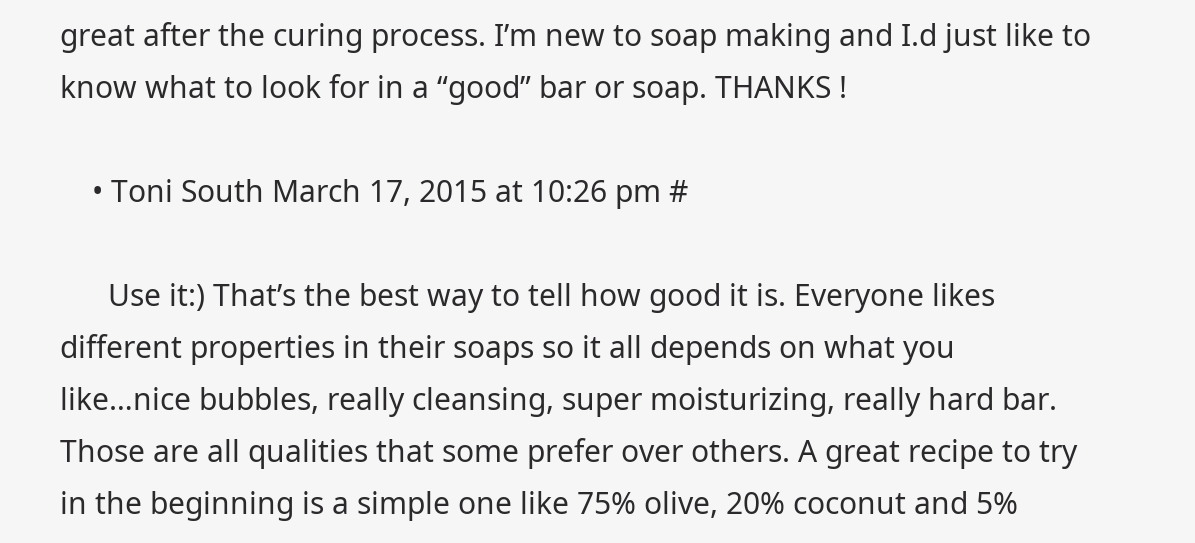great after the curing process. I’m new to soap making and I.d just like to know what to look for in a “good” bar or soap. THANKS !

    • Toni South March 17, 2015 at 10:26 pm #

      Use it:) That’s the best way to tell how good it is. Everyone likes different properties in their soaps so it all depends on what you like…nice bubbles, really cleansing, super moisturizing, really hard bar. Those are all qualities that some prefer over others. A great recipe to try in the beginning is a simple one like 75% olive, 20% coconut and 5%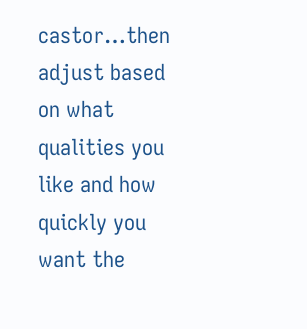castor…then adjust based on what qualities you like and how quickly you want the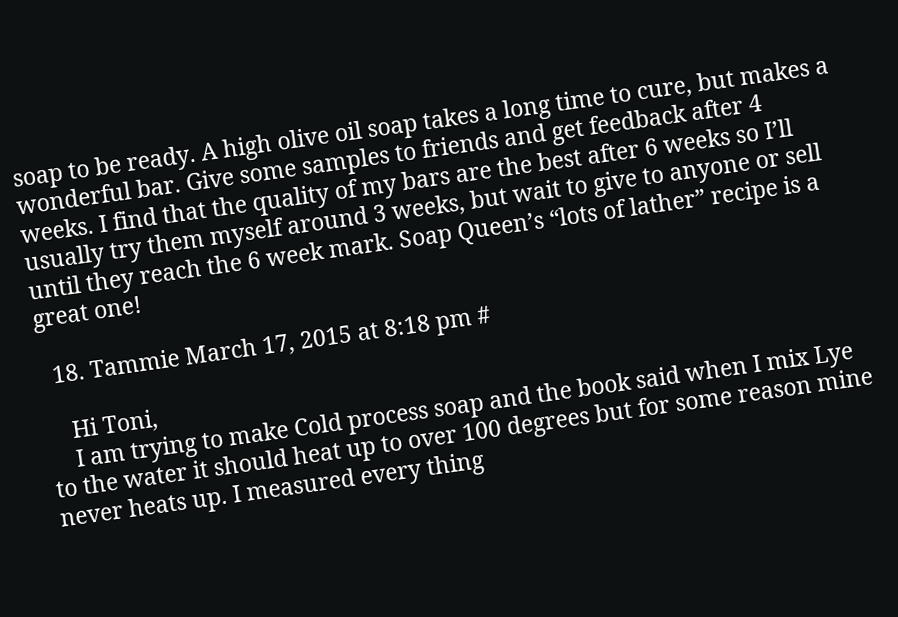soap to be ready. A high olive oil soap takes a long time to cure, but makes a wonderful bar. Give some samples to friends and get feedback after 4 weeks. I find that the quality of my bars are the best after 6 weeks so I’ll usually try them myself around 3 weeks, but wait to give to anyone or sell until they reach the 6 week mark. Soap Queen’s “lots of lather” recipe is a great one!

  18. Tammie March 17, 2015 at 8:18 pm #

    Hi Toni,
    I am trying to make Cold process soap and the book said when I mix Lye to the water it should heat up to over 100 degrees but for some reason mine never heats up. I measured every thing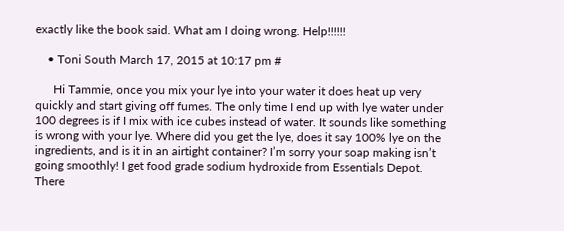exactly like the book said. What am I doing wrong. Help!!!!!!

    • Toni South March 17, 2015 at 10:17 pm #

      Hi Tammie, once you mix your lye into your water it does heat up very quickly and start giving off fumes. The only time I end up with lye water under 100 degrees is if I mix with ice cubes instead of water. It sounds like something is wrong with your lye. Where did you get the lye, does it say 100% lye on the ingredients, and is it in an airtight container? I’m sorry your soap making isn’t going smoothly! I get food grade sodium hydroxide from Essentials Depot. There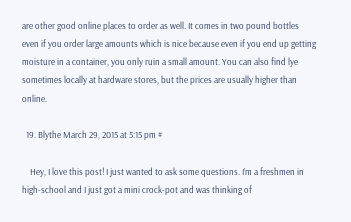are other good online places to order as well. It comes in two pound bottles even if you order large amounts which is nice because even if you end up getting moisture in a container, you only ruin a small amount. You can also find lye sometimes locally at hardware stores, but the prices are usually higher than online.

  19. Blythe March 29, 2015 at 5:15 pm #

    Hey, I love this post! I just wanted to ask some questions. I’m a freshmen in high-school and I just got a mini crock-pot and was thinking of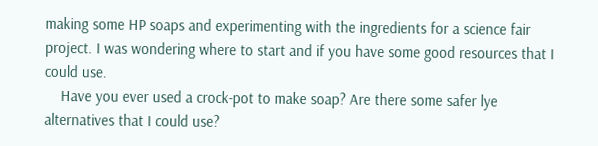making some HP soaps and experimenting with the ingredients for a science fair project. I was wondering where to start and if you have some good resources that I could use.
    Have you ever used a crock-pot to make soap? Are there some safer lye alternatives that I could use?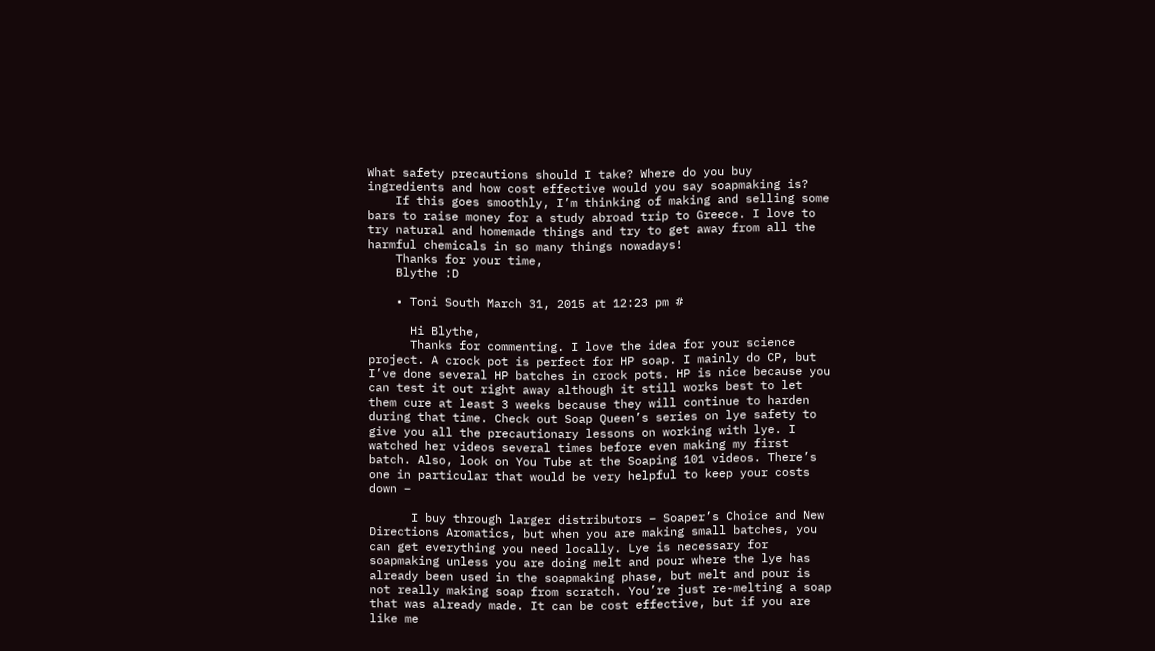What safety precautions should I take? Where do you buy ingredients and how cost effective would you say soapmaking is?
    If this goes smoothly, I’m thinking of making and selling some bars to raise money for a study abroad trip to Greece. I love to try natural and homemade things and try to get away from all the harmful chemicals in so many things nowadays!
    Thanks for your time,
    Blythe :D

    • Toni South March 31, 2015 at 12:23 pm #

      Hi Blythe,
      Thanks for commenting. I love the idea for your science project. A crock pot is perfect for HP soap. I mainly do CP, but I’ve done several HP batches in crock pots. HP is nice because you can test it out right away although it still works best to let them cure at least 3 weeks because they will continue to harden during that time. Check out Soap Queen’s series on lye safety to give you all the precautionary lessons on working with lye. I watched her videos several times before even making my first batch. Also, look on You Tube at the Soaping 101 videos. There’s one in particular that would be very helpful to keep your costs down –

      I buy through larger distributors – Soaper’s Choice and New Directions Aromatics, but when you are making small batches, you can get everything you need locally. Lye is necessary for soapmaking unless you are doing melt and pour where the lye has already been used in the soapmaking phase, but melt and pour is not really making soap from scratch. You’re just re-melting a soap that was already made. It can be cost effective, but if you are like me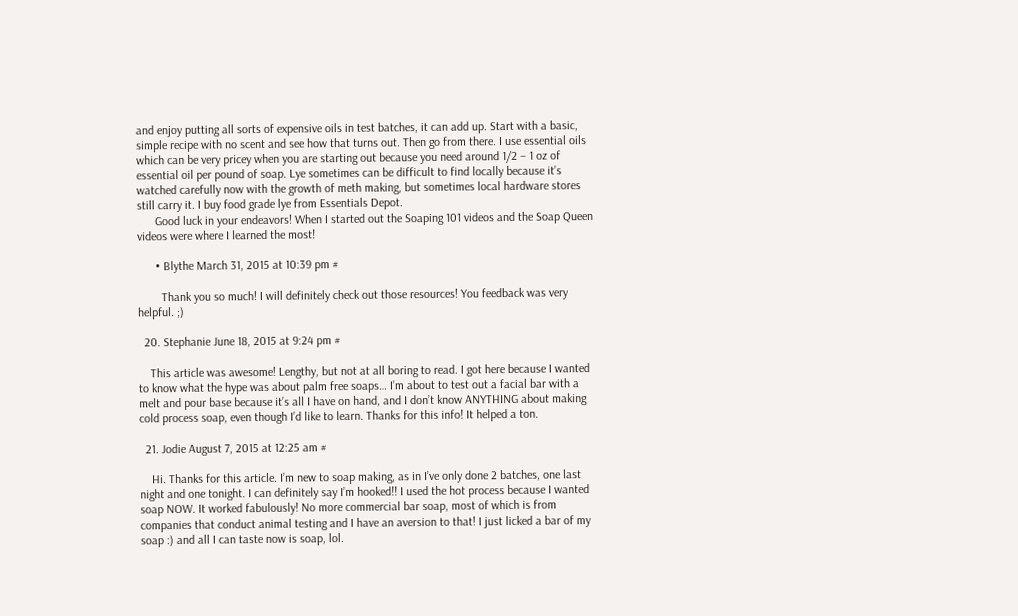and enjoy putting all sorts of expensive oils in test batches, it can add up. Start with a basic, simple recipe with no scent and see how that turns out. Then go from there. I use essential oils which can be very pricey when you are starting out because you need around 1/2 – 1 oz of essential oil per pound of soap. Lye sometimes can be difficult to find locally because it’s watched carefully now with the growth of meth making, but sometimes local hardware stores still carry it. I buy food grade lye from Essentials Depot.
      Good luck in your endeavors! When I started out the Soaping 101 videos and the Soap Queen videos were where I learned the most!

      • Blythe March 31, 2015 at 10:39 pm #

        Thank you so much! I will definitely check out those resources! You feedback was very helpful. ;)

  20. Stephanie June 18, 2015 at 9:24 pm #

    This article was awesome! Lengthy, but not at all boring to read. I got here because I wanted to know what the hype was about palm free soaps… I’m about to test out a facial bar with a melt and pour base because it’s all I have on hand, and I don’t know ANYTHING about making cold process soap, even though I’d like to learn. Thanks for this info! It helped a ton.

  21. Jodie August 7, 2015 at 12:25 am #

    Hi. Thanks for this article. I’m new to soap making, as in I’ve only done 2 batches, one last night and one tonight. I can definitely say I’m hooked!! I used the hot process because I wanted soap NOW. It worked fabulously! No more commercial bar soap, most of which is from companies that conduct animal testing and I have an aversion to that! I just licked a bar of my soap :) and all I can taste now is soap, lol.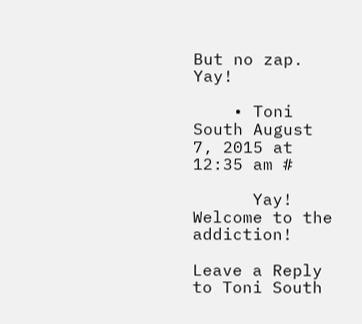But no zap. Yay!

    • Toni South August 7, 2015 at 12:35 am #

      Yay! Welcome to the addiction!

Leave a Reply to Toni South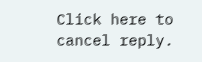Click here to cancel reply.